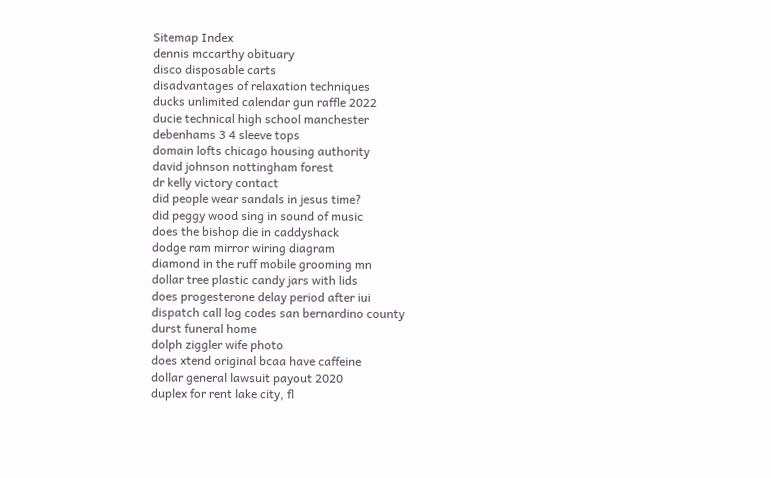Sitemap Index
dennis mccarthy obituary
disco disposable carts
disadvantages of relaxation techniques
ducks unlimited calendar gun raffle 2022
ducie technical high school manchester
debenhams 3 4 sleeve tops
domain lofts chicago housing authority
david johnson nottingham forest
dr kelly victory contact
did people wear sandals in jesus time?
did peggy wood sing in sound of music
does the bishop die in caddyshack
dodge ram mirror wiring diagram
diamond in the ruff mobile grooming mn
dollar tree plastic candy jars with lids
does progesterone delay period after iui
dispatch call log codes san bernardino county
durst funeral home
dolph ziggler wife photo
does xtend original bcaa have caffeine
dollar general lawsuit payout 2020
duplex for rent lake city, fl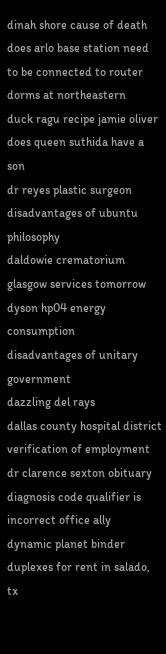dinah shore cause of death
does arlo base station need to be connected to router
dorms at northeastern
duck ragu recipe jamie oliver
does queen suthida have a son
dr reyes plastic surgeon
disadvantages of ubuntu philosophy
daldowie crematorium glasgow services tomorrow
dyson hp04 energy consumption
disadvantages of unitary government
dazzling del rays
dallas county hospital district verification of employment
dr clarence sexton obituary
diagnosis code qualifier is incorrect office ally
dynamic planet binder
duplexes for rent in salado, tx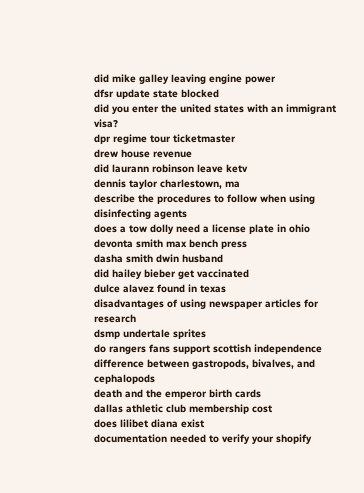did mike galley leaving engine power
dfsr update state blocked
did you enter the united states with an immigrant visa?
dpr regime tour ticketmaster
drew house revenue
did laurann robinson leave ketv
dennis taylor charlestown, ma
describe the procedures to follow when using disinfecting agents
does a tow dolly need a license plate in ohio
devonta smith max bench press
dasha smith dwin husband
did hailey bieber get vaccinated
dulce alavez found in texas
disadvantages of using newspaper articles for research
dsmp undertale sprites
do rangers fans support scottish independence
difference between gastropods, bivalves, and cephalopods
death and the emperor birth cards
dallas athletic club membership cost
does lilibet diana exist
documentation needed to verify your shopify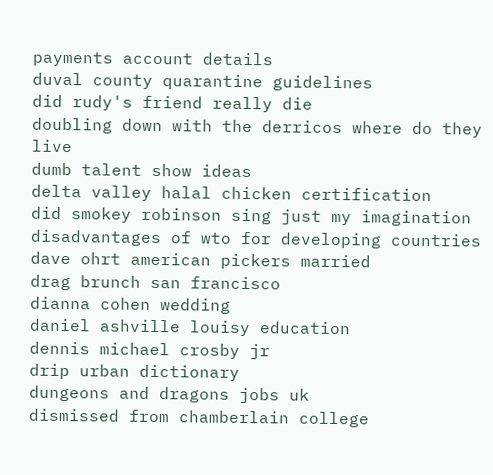payments account details
duval county quarantine guidelines
did rudy's friend really die
doubling down with the derricos where do they live
dumb talent show ideas
delta valley halal chicken certification
did smokey robinson sing just my imagination
disadvantages of wto for developing countries
dave ohrt american pickers married
drag brunch san francisco
dianna cohen wedding
daniel ashville louisy education
dennis michael crosby jr
drip urban dictionary
dungeons and dragons jobs uk
dismissed from chamberlain college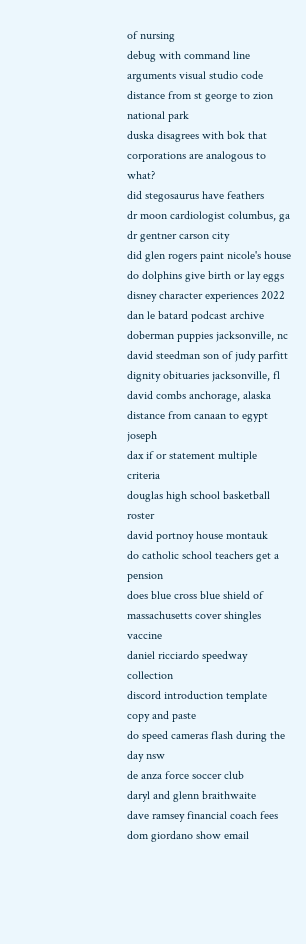of nursing
debug with command line arguments visual studio code
distance from st george to zion national park
duska disagrees with bok that corporations are analogous to what?
did stegosaurus have feathers
dr moon cardiologist columbus, ga
dr gentner carson city
did glen rogers paint nicole's house
do dolphins give birth or lay eggs
disney character experiences 2022
dan le batard podcast archive
doberman puppies jacksonville, nc
david steedman son of judy parfitt
dignity obituaries jacksonville, fl
david combs anchorage, alaska
distance from canaan to egypt joseph
dax if or statement multiple criteria
douglas high school basketball roster
david portnoy house montauk
do catholic school teachers get a pension
does blue cross blue shield of massachusetts cover shingles vaccine
daniel ricciardo speedway collection
discord introduction template copy and paste
do speed cameras flash during the day nsw
de anza force soccer club
daryl and glenn braithwaite
dave ramsey financial coach fees
dom giordano show email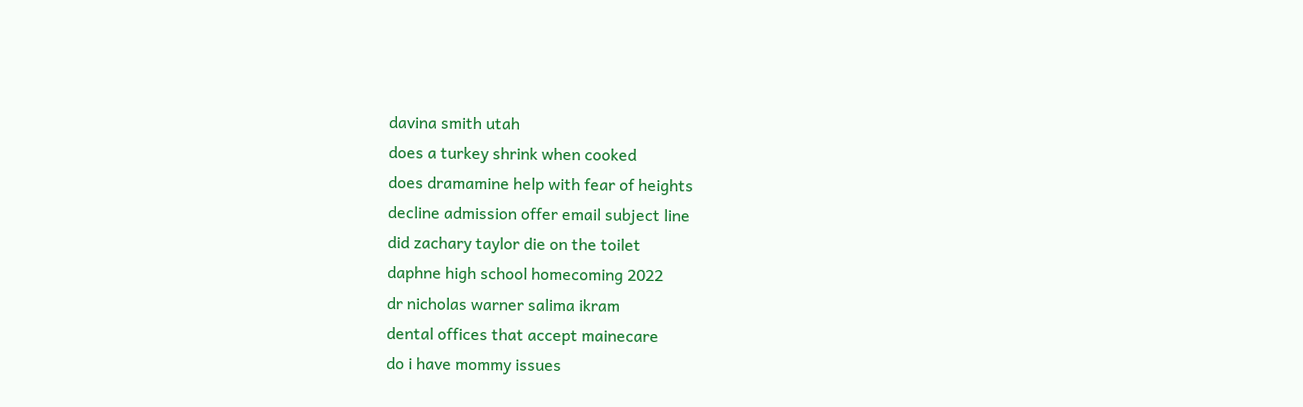davina smith utah
does a turkey shrink when cooked
does dramamine help with fear of heights
decline admission offer email subject line
did zachary taylor die on the toilet
daphne high school homecoming 2022
dr nicholas warner salima ikram
dental offices that accept mainecare
do i have mommy issues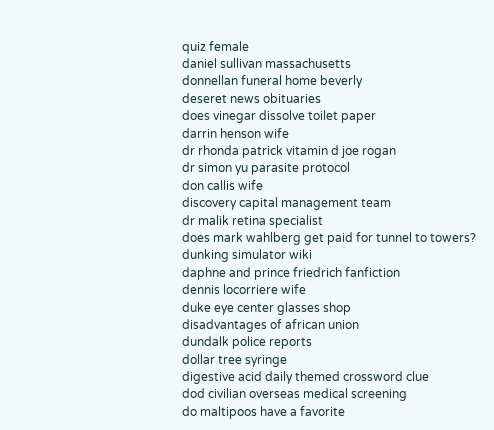quiz female
daniel sullivan massachusetts
donnellan funeral home beverly
deseret news obituaries
does vinegar dissolve toilet paper
darrin henson wife
dr rhonda patrick vitamin d joe rogan
dr simon yu parasite protocol
don callis wife
discovery capital management team
dr malik retina specialist
does mark wahlberg get paid for tunnel to towers?
dunking simulator wiki
daphne and prince friedrich fanfiction
dennis locorriere wife
duke eye center glasses shop
disadvantages of african union
dundalk police reports
dollar tree syringe
digestive acid daily themed crossword clue
dod civilian overseas medical screening
do maltipoos have a favorite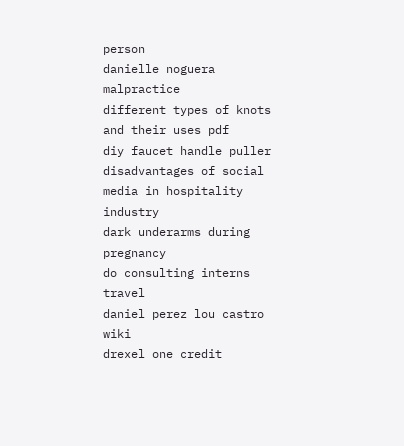person
danielle noguera malpractice
different types of knots and their uses pdf
diy faucet handle puller
disadvantages of social media in hospitality industry
dark underarms during pregnancy
do consulting interns travel
daniel perez lou castro wiki
drexel one credit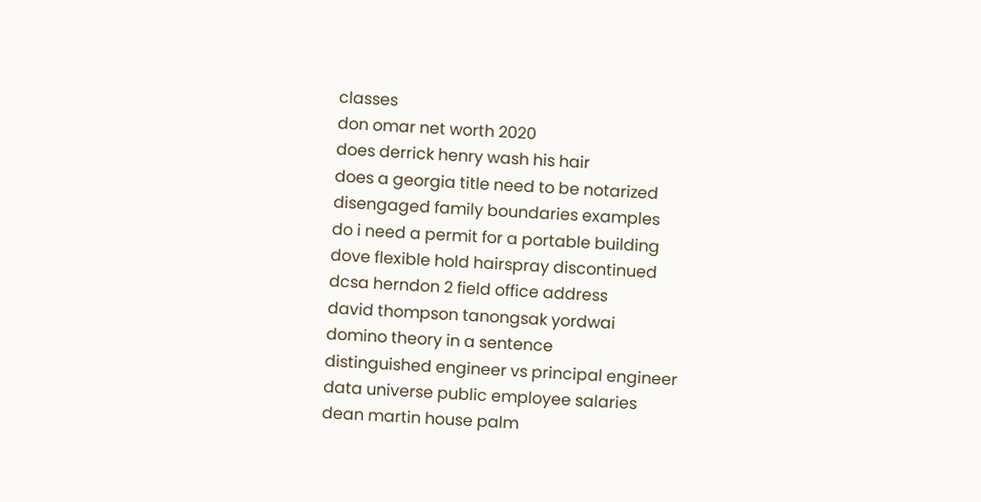classes
don omar net worth 2020
does derrick henry wash his hair
does a georgia title need to be notarized
disengaged family boundaries examples
do i need a permit for a portable building
dove flexible hold hairspray discontinued
dcsa herndon 2 field office address
david thompson tanongsak yordwai
domino theory in a sentence
distinguished engineer vs principal engineer
data universe public employee salaries
dean martin house palm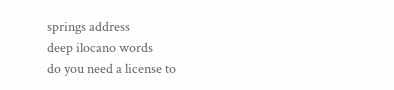springs address
deep ilocano words
do you need a license to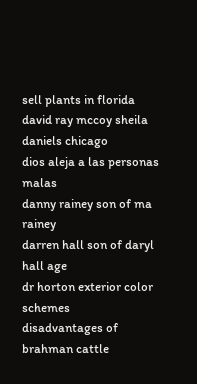sell plants in florida
david ray mccoy sheila daniels chicago
dios aleja a las personas malas
danny rainey son of ma rainey
darren hall son of daryl hall age
dr horton exterior color schemes
disadvantages of brahman cattle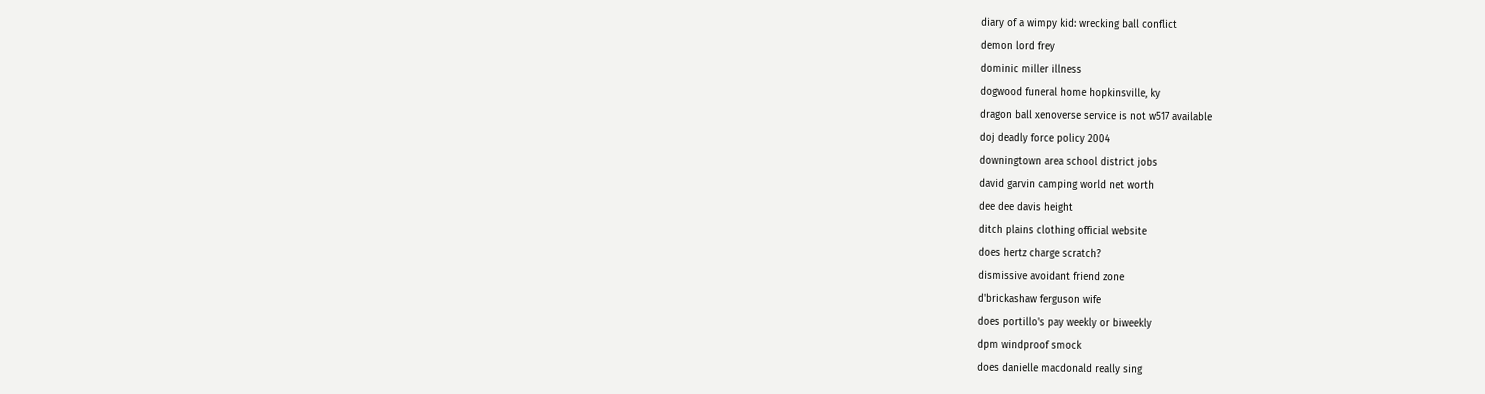diary of a wimpy kid: wrecking ball conflict
demon lord frey
dominic miller illness
dogwood funeral home hopkinsville, ky
dragon ball xenoverse service is not w517 available
doj deadly force policy 2004
downingtown area school district jobs
david garvin camping world net worth
dee dee davis height
ditch plains clothing official website
does hertz charge scratch?
dismissive avoidant friend zone
d'brickashaw ferguson wife
does portillo's pay weekly or biweekly
dpm windproof smock
does danielle macdonald really sing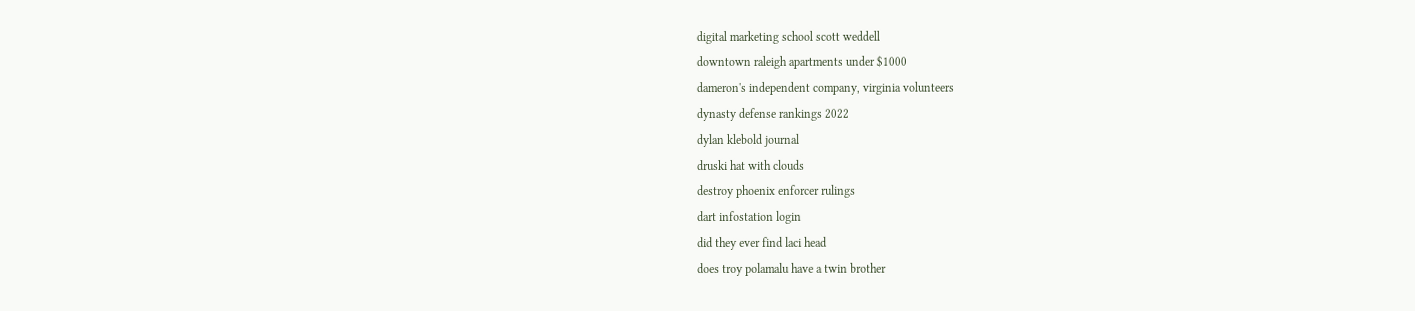digital marketing school scott weddell
downtown raleigh apartments under $1000
dameron's independent company, virginia volunteers
dynasty defense rankings 2022
dylan klebold journal
druski hat with clouds
destroy phoenix enforcer rulings
dart infostation login
did they ever find laci head
does troy polamalu have a twin brother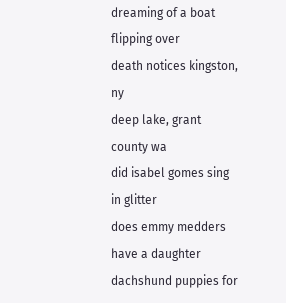dreaming of a boat flipping over
death notices kingston, ny
deep lake, grant county wa
did isabel gomes sing in glitter
does emmy medders have a daughter
dachshund puppies for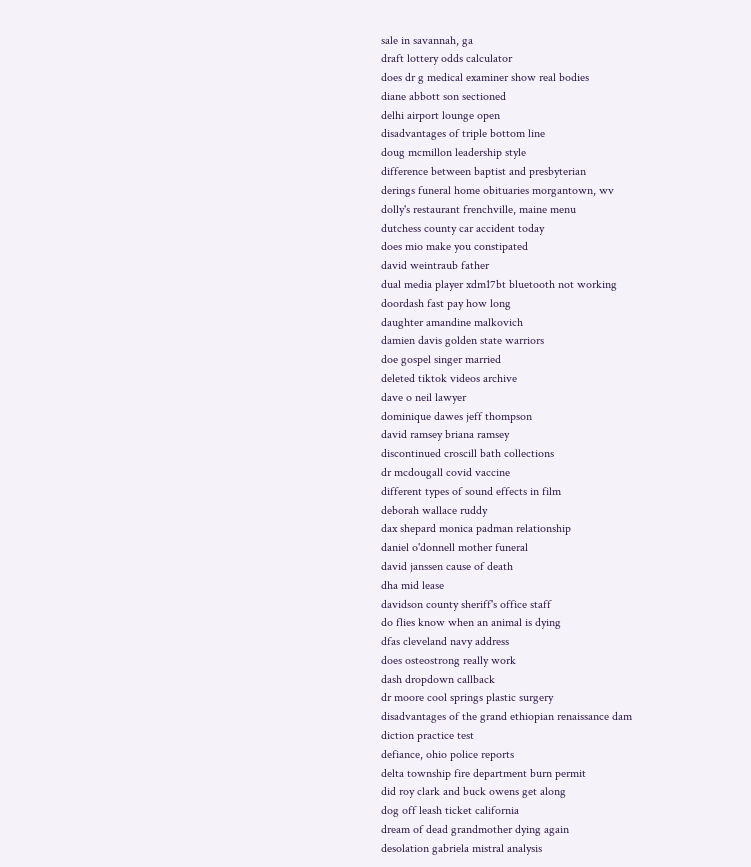sale in savannah, ga
draft lottery odds calculator
does dr g medical examiner show real bodies
diane abbott son sectioned
delhi airport lounge open
disadvantages of triple bottom line
doug mcmillon leadership style
difference between baptist and presbyterian
derings funeral home obituaries morgantown, wv
dolly's restaurant frenchville, maine menu
dutchess county car accident today
does mio make you constipated
david weintraub father
dual media player xdm17bt bluetooth not working
doordash fast pay how long
daughter amandine malkovich
damien davis golden state warriors
doe gospel singer married
deleted tiktok videos archive
dave o neil lawyer
dominique dawes jeff thompson
david ramsey briana ramsey
discontinued croscill bath collections
dr mcdougall covid vaccine
different types of sound effects in film
deborah wallace ruddy
dax shepard monica padman relationship
daniel o'donnell mother funeral
david janssen cause of death
dha mid lease
davidson county sheriff's office staff
do flies know when an animal is dying
dfas cleveland navy address
does osteostrong really work
dash dropdown callback
dr moore cool springs plastic surgery
disadvantages of the grand ethiopian renaissance dam
diction practice test
defiance, ohio police reports
delta township fire department burn permit
did roy clark and buck owens get along
dog off leash ticket california
dream of dead grandmother dying again
desolation gabriela mistral analysis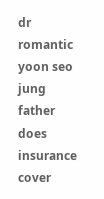dr romantic yoon seo jung father
does insurance cover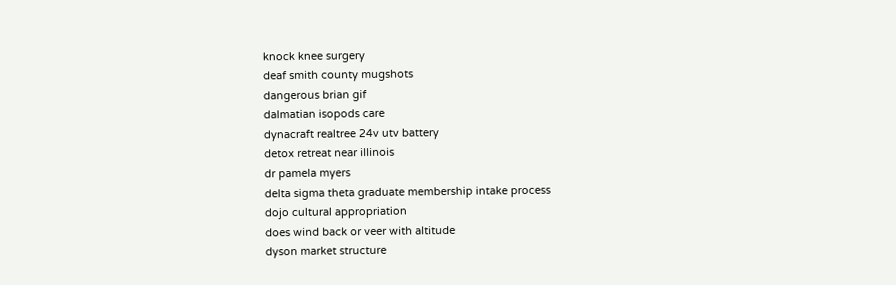knock knee surgery
deaf smith county mugshots
dangerous brian gif
dalmatian isopods care
dynacraft realtree 24v utv battery
detox retreat near illinois
dr pamela myers
delta sigma theta graduate membership intake process
dojo cultural appropriation
does wind back or veer with altitude
dyson market structure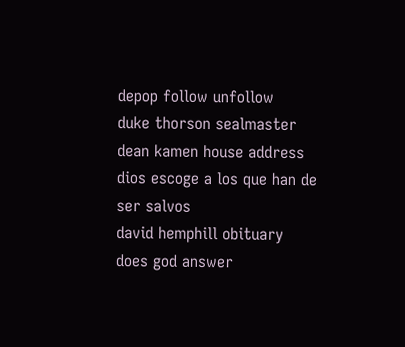depop follow unfollow
duke thorson sealmaster
dean kamen house address
dios escoge a los que han de ser salvos
david hemphill obituary
does god answer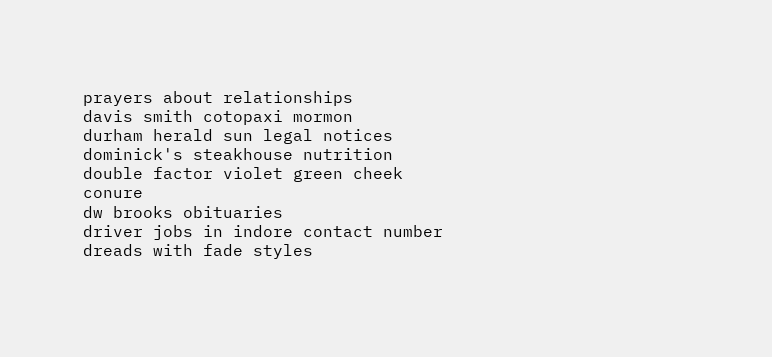prayers about relationships
davis smith cotopaxi mormon
durham herald sun legal notices
dominick's steakhouse nutrition
double factor violet green cheek conure
dw brooks obituaries
driver jobs in indore contact number
dreads with fade styles